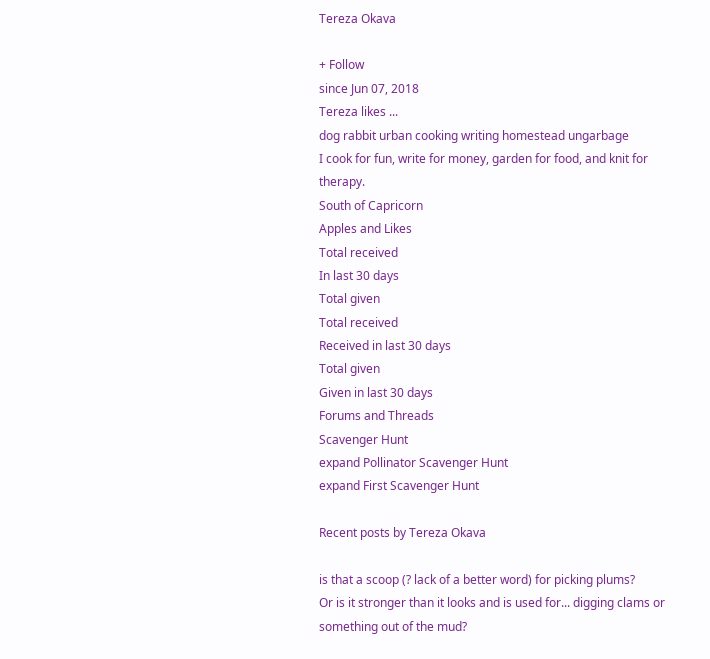Tereza Okava

+ Follow
since Jun 07, 2018
Tereza likes ...
dog rabbit urban cooking writing homestead ungarbage
I cook for fun, write for money, garden for food, and knit for therapy.
South of Capricorn
Apples and Likes
Total received
In last 30 days
Total given
Total received
Received in last 30 days
Total given
Given in last 30 days
Forums and Threads
Scavenger Hunt
expand Pollinator Scavenger Hunt
expand First Scavenger Hunt

Recent posts by Tereza Okava

is that a scoop (? lack of a better word) for picking plums?
Or is it stronger than it looks and is used for... digging clams or something out of the mud?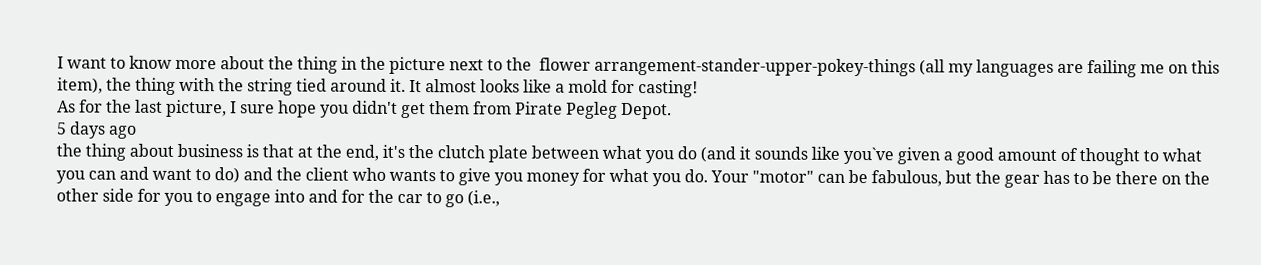I want to know more about the thing in the picture next to the  flower arrangement-stander-upper-pokey-things (all my languages are failing me on this item), the thing with the string tied around it. It almost looks like a mold for casting!
As for the last picture, I sure hope you didn't get them from Pirate Pegleg Depot.
5 days ago
the thing about business is that at the end, it's the clutch plate between what you do (and it sounds like you`ve given a good amount of thought to what you can and want to do) and the client who wants to give you money for what you do. Your "motor" can be fabulous, but the gear has to be there on the other side for you to engage into and for the car to go (i.e.,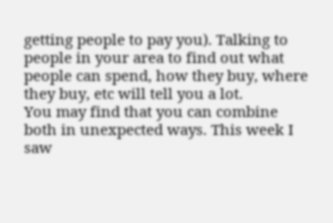getting people to pay you). Talking to people in your area to find out what people can spend, how they buy, where they buy, etc will tell you a lot.
You may find that you can combine both in unexpected ways. This week I saw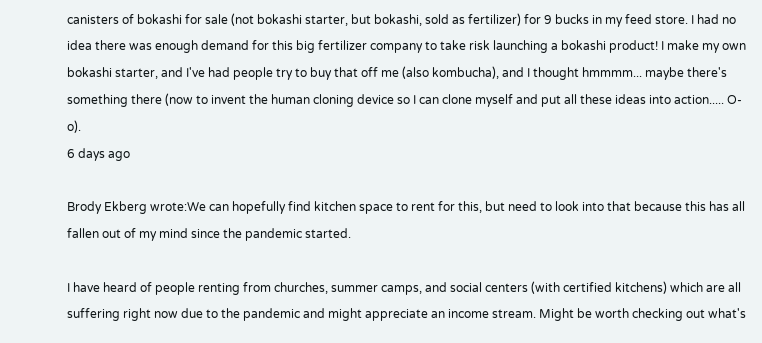canisters of bokashi for sale (not bokashi starter, but bokashi, sold as fertilizer) for 9 bucks in my feed store. I had no idea there was enough demand for this big fertilizer company to take risk launching a bokashi product! I make my own bokashi starter, and I've had people try to buy that off me (also kombucha), and I thought hmmmm... maybe there's something there (now to invent the human cloning device so I can clone myself and put all these ideas into action..... O-o).
6 days ago

Brody Ekberg wrote:We can hopefully find kitchen space to rent for this, but need to look into that because this has all fallen out of my mind since the pandemic started.

I have heard of people renting from churches, summer camps, and social centers (with certified kitchens) which are all suffering right now due to the pandemic and might appreciate an income stream. Might be worth checking out what's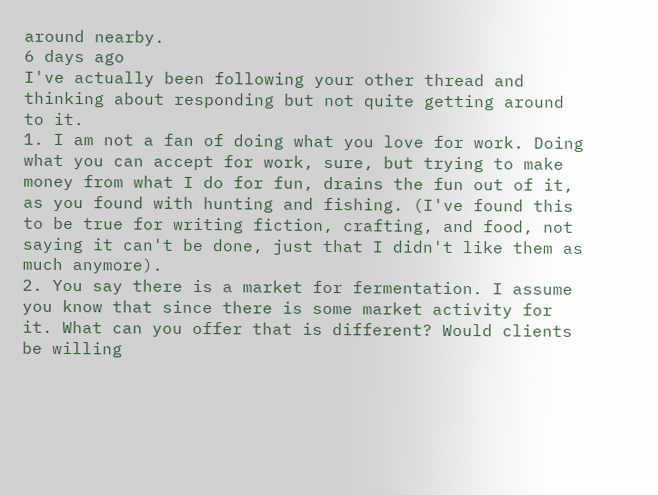around nearby.
6 days ago
I've actually been following your other thread and thinking about responding but not quite getting around to it.
1. I am not a fan of doing what you love for work. Doing what you can accept for work, sure, but trying to make money from what I do for fun, drains the fun out of it, as you found with hunting and fishing. (I've found this to be true for writing fiction, crafting, and food, not saying it can't be done, just that I didn't like them as much anymore).
2. You say there is a market for fermentation. I assume you know that since there is some market activity for it. What can you offer that is different? Would clients be willing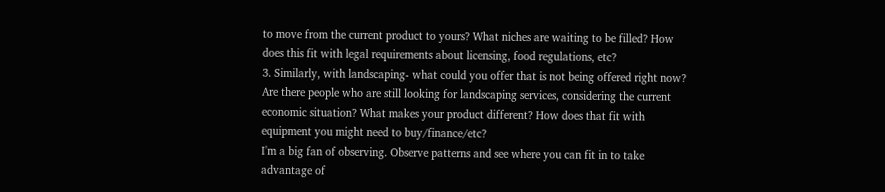to move from the current product to yours? What niches are waiting to be filled? How does this fit with legal requirements about licensing, food regulations, etc?
3. Similarly, with landscaping- what could you offer that is not being offered right now? Are there people who are still looking for landscaping services, considering the current economic situation? What makes your product different? How does that fit with equipment you might need to buy/finance/etc?
I'm a big fan of observing. Observe patterns and see where you can fit in to take advantage of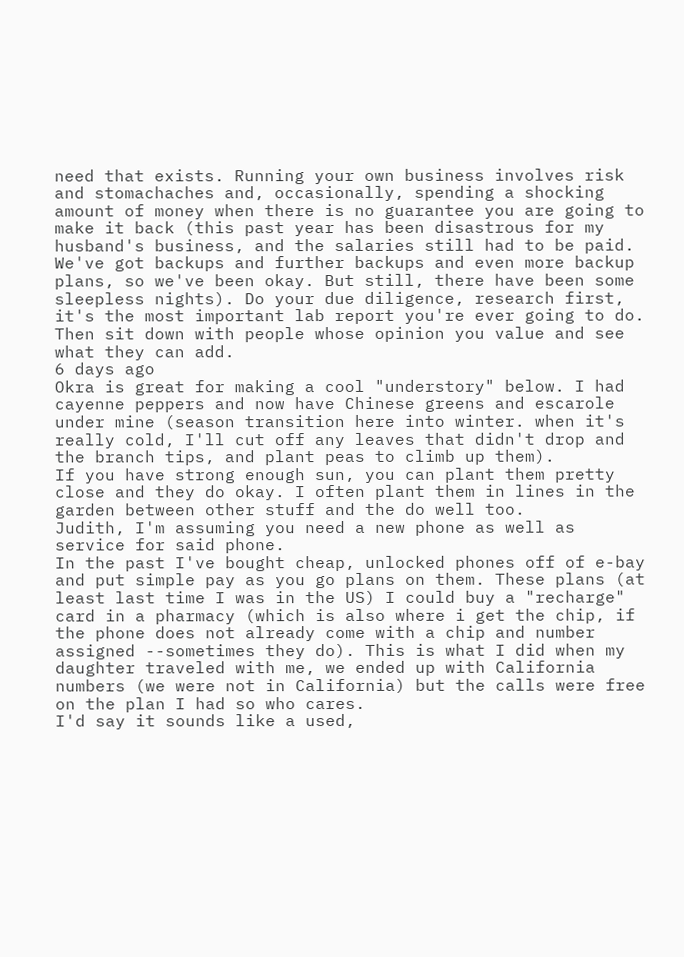need that exists. Running your own business involves risk and stomachaches and, occasionally, spending a shocking amount of money when there is no guarantee you are going to make it back (this past year has been disastrous for my husband's business, and the salaries still had to be paid. We've got backups and further backups and even more backup plans, so we've been okay. But still, there have been some sleepless nights). Do your due diligence, research first, it's the most important lab report you're ever going to do. Then sit down with people whose opinion you value and see what they can add.
6 days ago
Okra is great for making a cool "understory" below. I had cayenne peppers and now have Chinese greens and escarole under mine (season transition here into winter. when it's really cold, I'll cut off any leaves that didn't drop and the branch tips, and plant peas to climb up them).
If you have strong enough sun, you can plant them pretty close and they do okay. I often plant them in lines in the garden between other stuff and the do well too.
Judith, I'm assuming you need a new phone as well as service for said phone.
In the past I've bought cheap, unlocked phones off of e-bay and put simple pay as you go plans on them. These plans (at least last time I was in the US) I could buy a "recharge" card in a pharmacy (which is also where i get the chip, if the phone does not already come with a chip and number assigned --sometimes they do). This is what I did when my daughter traveled with me, we ended up with California numbers (we were not in California) but the calls were free on the plan I had so who cares.
I'd say it sounds like a used,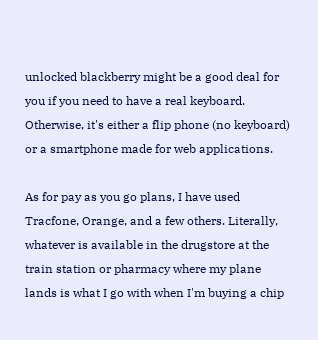unlocked blackberry might be a good deal for you if you need to have a real keyboard. Otherwise, it's either a flip phone (no keyboard) or a smartphone made for web applications.

As for pay as you go plans, I have used Tracfone, Orange, and a few others. Literally, whatever is available in the drugstore at the train station or pharmacy where my plane lands is what I go with when I'm buying a chip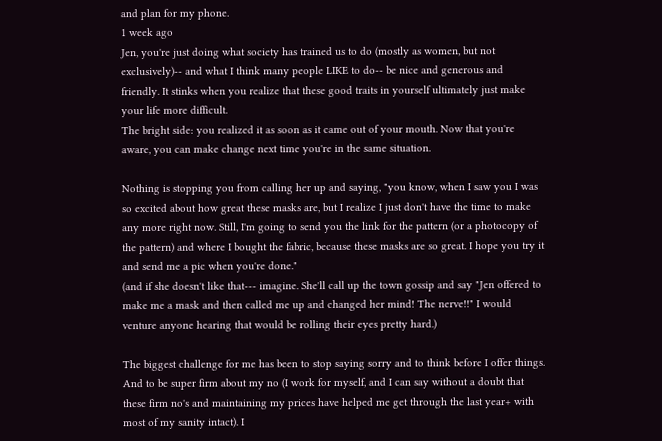and plan for my phone.
1 week ago
Jen, you're just doing what society has trained us to do (mostly as women, but not exclusively)-- and what I think many people LIKE to do-- be nice and generous and friendly. It stinks when you realize that these good traits in yourself ultimately just make your life more difficult.
The bright side: you realized it as soon as it came out of your mouth. Now that you're aware, you can make change next time you're in the same situation.

Nothing is stopping you from calling her up and saying, "you know, when I saw you I was so excited about how great these masks are, but I realize I just don't have the time to make any more right now. Still, I'm going to send you the link for the pattern (or a photocopy of the pattern) and where I bought the fabric, because these masks are so great. I hope you try it and send me a pic when you're done."
(and if she doesn't like that--- imagine. She'll call up the town gossip and say "Jen offered to make me a mask and then called me up and changed her mind! The nerve!!" I would venture anyone hearing that would be rolling their eyes pretty hard.)

The biggest challenge for me has been to stop saying sorry and to think before I offer things. And to be super firm about my no (I work for myself, and I can say without a doubt that these firm no's and maintaining my prices have helped me get through the last year+ with most of my sanity intact). I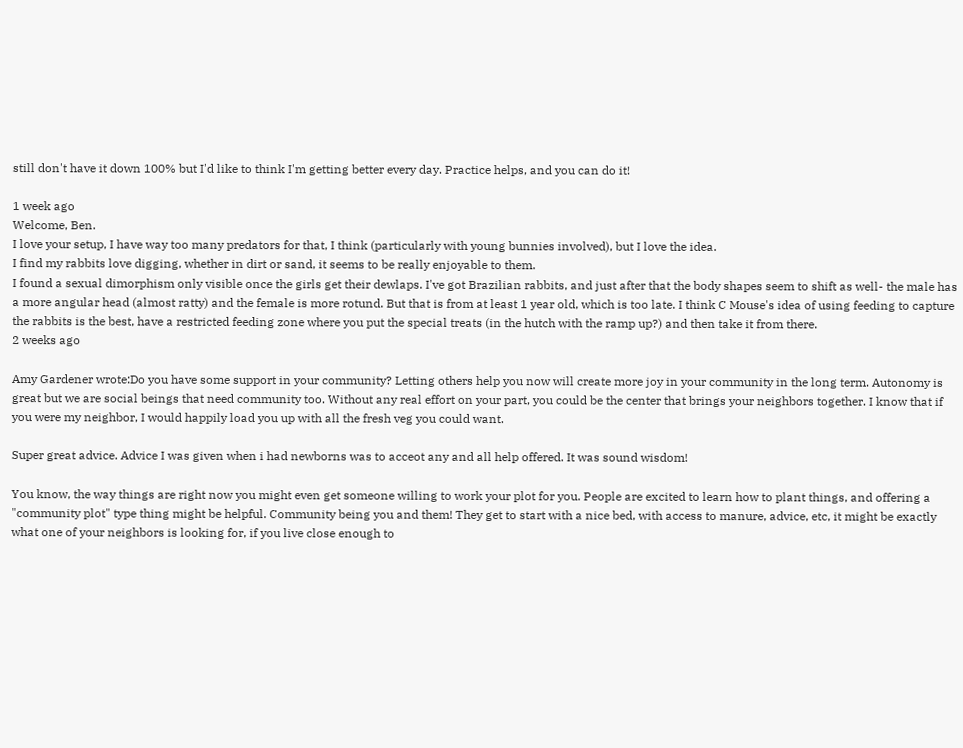still don't have it down 100% but I'd like to think I'm getting better every day. Practice helps, and you can do it!

1 week ago
Welcome, Ben.
I love your setup, I have way too many predators for that, I think (particularly with young bunnies involved), but I love the idea.
I find my rabbits love digging, whether in dirt or sand, it seems to be really enjoyable to them.
I found a sexual dimorphism only visible once the girls get their dewlaps. I've got Brazilian rabbits, and just after that the body shapes seem to shift as well- the male has a more angular head (almost ratty) and the female is more rotund. But that is from at least 1 year old, which is too late. I think C Mouse's idea of using feeding to capture the rabbits is the best, have a restricted feeding zone where you put the special treats (in the hutch with the ramp up?) and then take it from there.
2 weeks ago

Amy Gardener wrote:Do you have some support in your community? Letting others help you now will create more joy in your community in the long term. Autonomy is great but we are social beings that need community too. Without any real effort on your part, you could be the center that brings your neighbors together. I know that if you were my neighbor, I would happily load you up with all the fresh veg you could want.

Super great advice. Advice I was given when i had newborns was to acceot any and all help offered. It was sound wisdom!

You know, the way things are right now you might even get someone willing to work your plot for you. People are excited to learn how to plant things, and offering a "community plot" type thing might be helpful. Community being you and them! They get to start with a nice bed, with access to manure, advice, etc, it might be exactly what one of your neighbors is looking for, if you live close enough to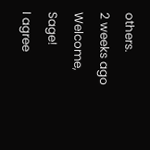others.
2 weeks ago
Welcome, Sage!
I agree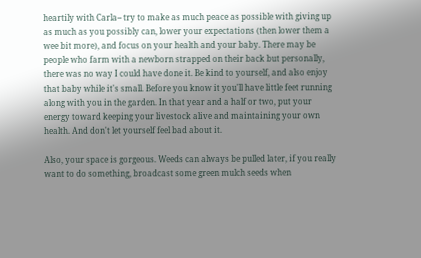heartily with Carla-- try to make as much peace as possible with giving up as much as you possibly can, lower your expectations (then lower them a wee bit more), and focus on your health and your baby. There may be people who farm with a newborn strapped on their back but personally, there was no way I could have done it. Be kind to yourself, and also enjoy that baby while it's small. Before you know it you'll have little feet running along with you in the garden. In that year and a half or two, put your energy toward keeping your livestock alive and maintaining your own health. And don't let yourself feel bad about it.

Also, your space is gorgeous. Weeds can always be pulled later, if you really want to do something, broadcast some green mulch seeds when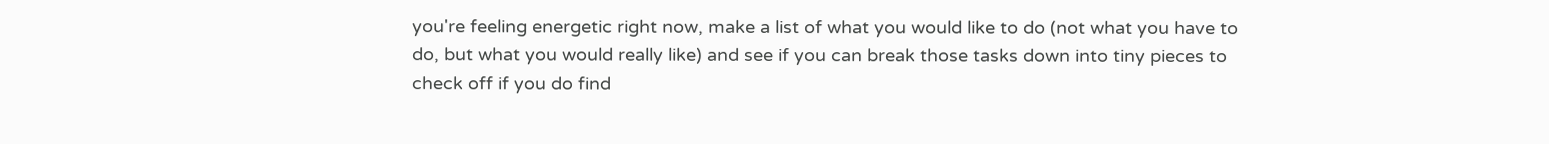you're feeling energetic right now, make a list of what you would like to do (not what you have to do, but what you would really like) and see if you can break those tasks down into tiny pieces to check off if you do find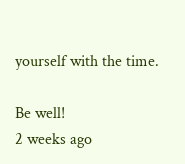yourself with the time.

Be well!
2 weeks ago